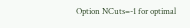Option NCuts=-1 for optimal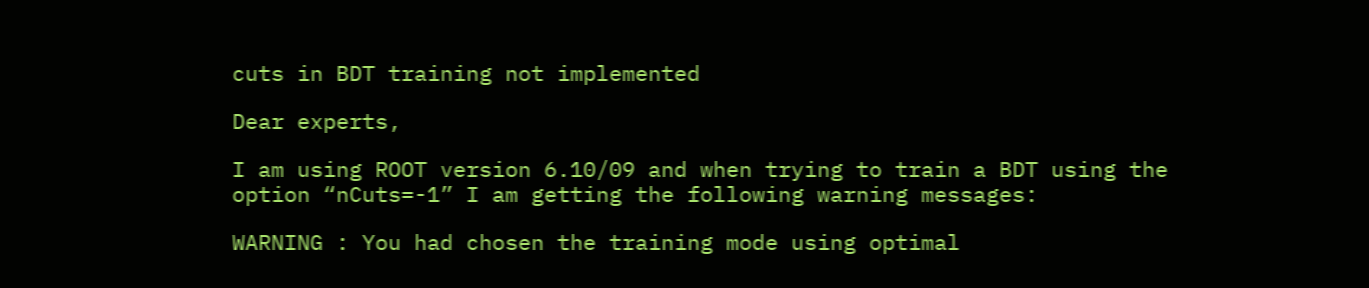cuts in BDT training not implemented

Dear experts,

I am using ROOT version 6.10/09 and when trying to train a BDT using the option “nCuts=-1” I am getting the following warning messages:

WARNING : You had chosen the training mode using optimal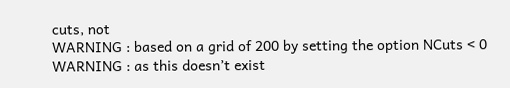cuts, not
WARNING : based on a grid of 200 by setting the option NCuts < 0
WARNING : as this doesn’t exist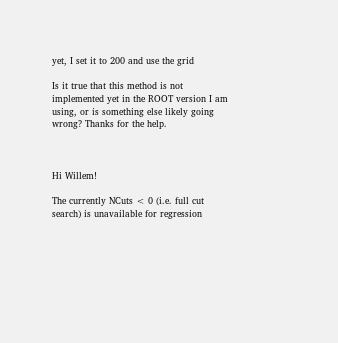yet, I set it to 200 and use the grid

Is it true that this method is not implemented yet in the ROOT version I am using, or is something else likely going wrong? Thanks for the help.



Hi Willem!

The currently NCuts < 0 (i.e. full cut search) is unavailable for regression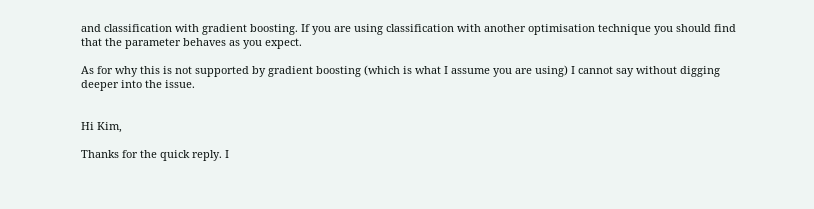and classification with gradient boosting. If you are using classification with another optimisation technique you should find that the parameter behaves as you expect.

As for why this is not supported by gradient boosting (which is what I assume you are using) I cannot say without digging deeper into the issue.


Hi Kim,

Thanks for the quick reply. I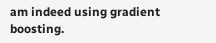am indeed using gradient boosting.